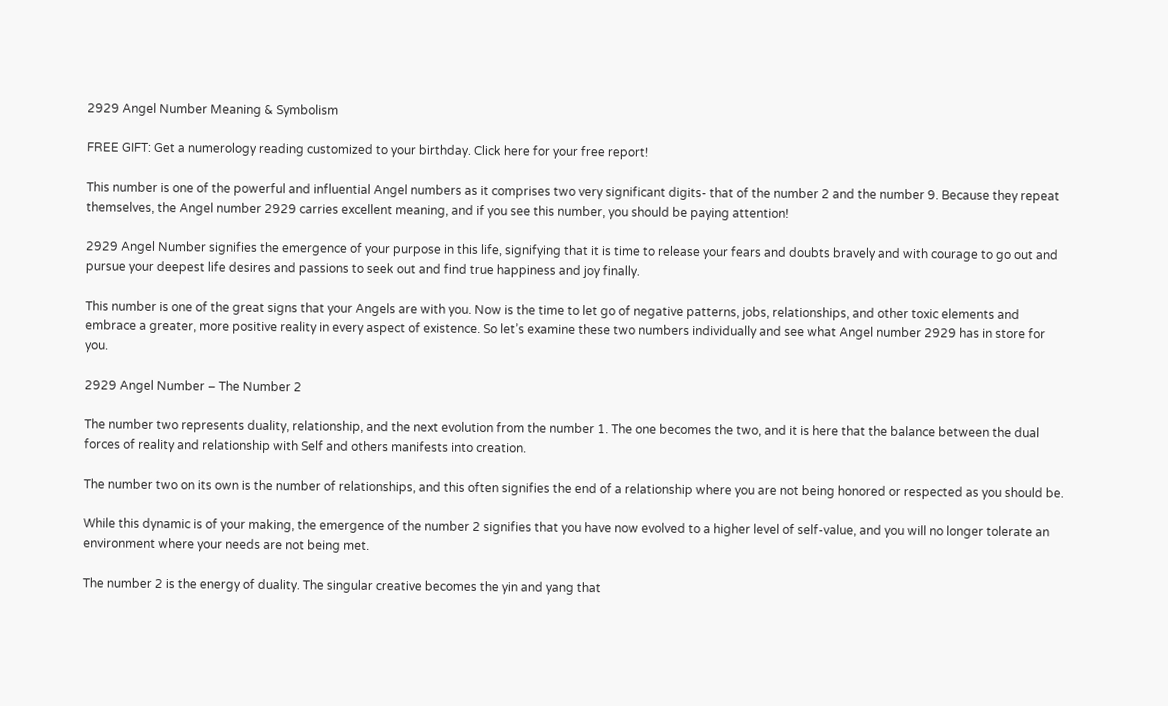2929 Angel Number Meaning & Symbolism

FREE GIFT: Get a numerology reading customized to your birthday. Click here for your free report!

This number is one of the powerful and influential Angel numbers as it comprises two very significant digits- that of the number 2 and the number 9. Because they repeat themselves, the Angel number 2929 carries excellent meaning, and if you see this number, you should be paying attention!

2929 Angel Number signifies the emergence of your purpose in this life, signifying that it is time to release your fears and doubts bravely and with courage to go out and pursue your deepest life desires and passions to seek out and find true happiness and joy finally.

This number is one of the great signs that your Angels are with you. Now is the time to let go of negative patterns, jobs, relationships, and other toxic elements and embrace a greater, more positive reality in every aspect of existence. So let’s examine these two numbers individually and see what Angel number 2929 has in store for you.

2929 Angel Number – The Number 2

The number two represents duality, relationship, and the next evolution from the number 1. The one becomes the two, and it is here that the balance between the dual forces of reality and relationship with Self and others manifests into creation.

The number two on its own is the number of relationships, and this often signifies the end of a relationship where you are not being honored or respected as you should be.

While this dynamic is of your making, the emergence of the number 2 signifies that you have now evolved to a higher level of self-value, and you will no longer tolerate an environment where your needs are not being met.

The number 2 is the energy of duality. The singular creative becomes the yin and yang that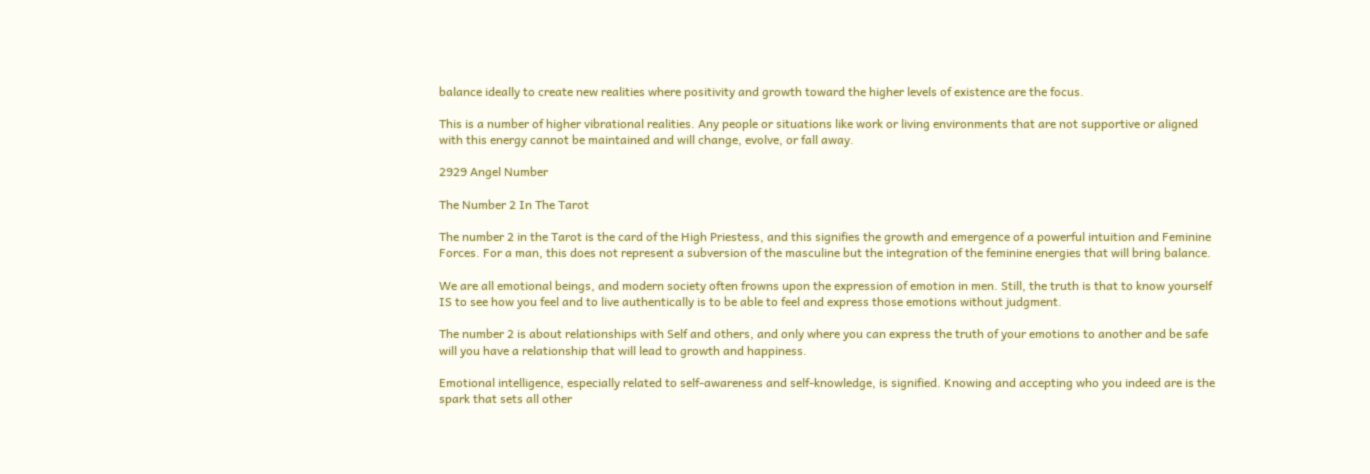balance ideally to create new realities where positivity and growth toward the higher levels of existence are the focus.

This is a number of higher vibrational realities. Any people or situations like work or living environments that are not supportive or aligned with this energy cannot be maintained and will change, evolve, or fall away.

2929 Angel Number

The Number 2 In The Tarot

The number 2 in the Tarot is the card of the High Priestess, and this signifies the growth and emergence of a powerful intuition and Feminine Forces. For a man, this does not represent a subversion of the masculine but the integration of the feminine energies that will bring balance.

We are all emotional beings, and modern society often frowns upon the expression of emotion in men. Still, the truth is that to know yourself IS to see how you feel and to live authentically is to be able to feel and express those emotions without judgment.

The number 2 is about relationships with Self and others, and only where you can express the truth of your emotions to another and be safe will you have a relationship that will lead to growth and happiness.

Emotional intelligence, especially related to self-awareness and self-knowledge, is signified. Knowing and accepting who you indeed are is the spark that sets all other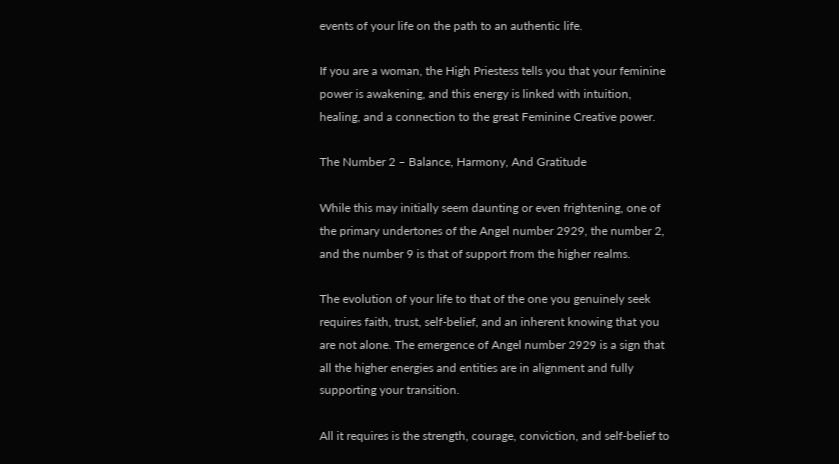events of your life on the path to an authentic life.

If you are a woman, the High Priestess tells you that your feminine power is awakening, and this energy is linked with intuition, healing, and a connection to the great Feminine Creative power.

The Number 2 – Balance, Harmony, And Gratitude

While this may initially seem daunting or even frightening, one of the primary undertones of the Angel number 2929, the number 2, and the number 9 is that of support from the higher realms.

The evolution of your life to that of the one you genuinely seek requires faith, trust, self-belief, and an inherent knowing that you are not alone. The emergence of Angel number 2929 is a sign that all the higher energies and entities are in alignment and fully supporting your transition.

All it requires is the strength, courage, conviction, and self-belief to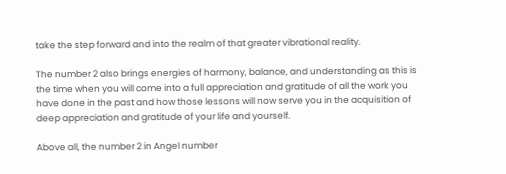take the step forward and into the realm of that greater vibrational reality.

The number 2 also brings energies of harmony, balance, and understanding as this is the time when you will come into a full appreciation and gratitude of all the work you have done in the past and how those lessons will now serve you in the acquisition of deep appreciation and gratitude of your life and yourself.

Above all, the number 2 in Angel number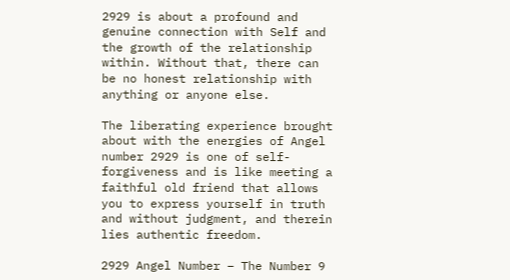2929 is about a profound and genuine connection with Self and the growth of the relationship within. Without that, there can be no honest relationship with anything or anyone else.

The liberating experience brought about with the energies of Angel number 2929 is one of self-forgiveness and is like meeting a faithful old friend that allows you to express yourself in truth and without judgment, and therein lies authentic freedom.

2929 Angel Number – The Number 9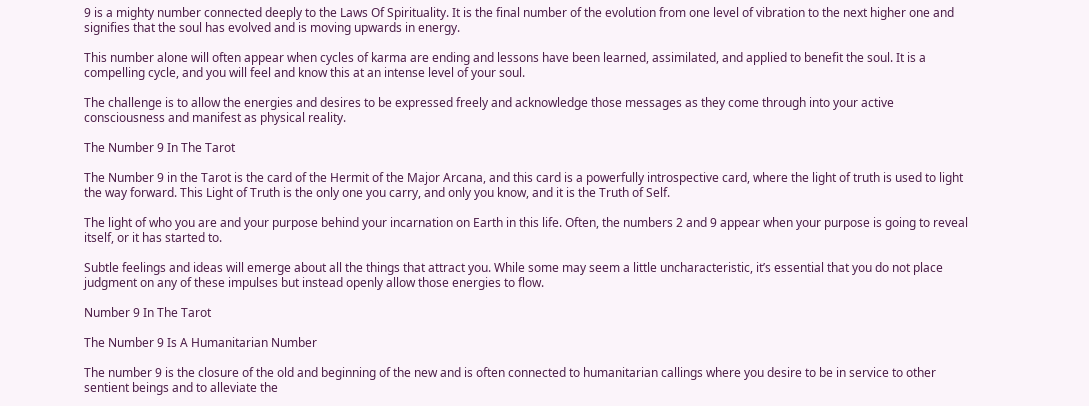9 is a mighty number connected deeply to the Laws Of Spirituality. It is the final number of the evolution from one level of vibration to the next higher one and signifies that the soul has evolved and is moving upwards in energy.

This number alone will often appear when cycles of karma are ending and lessons have been learned, assimilated, and applied to benefit the soul. It is a compelling cycle, and you will feel and know this at an intense level of your soul.

The challenge is to allow the energies and desires to be expressed freely and acknowledge those messages as they come through into your active consciousness and manifest as physical reality.

The Number 9 In The Tarot

The Number 9 in the Tarot is the card of the Hermit of the Major Arcana, and this card is a powerfully introspective card, where the light of truth is used to light the way forward. This Light of Truth is the only one you carry, and only you know, and it is the Truth of Self.

The light of who you are and your purpose behind your incarnation on Earth in this life. Often, the numbers 2 and 9 appear when your purpose is going to reveal itself, or it has started to.

Subtle feelings and ideas will emerge about all the things that attract you. While some may seem a little uncharacteristic, it’s essential that you do not place judgment on any of these impulses but instead openly allow those energies to flow.

Number 9 In The Tarot

The Number 9 Is A Humanitarian Number

The number 9 is the closure of the old and beginning of the new and is often connected to humanitarian callings where you desire to be in service to other sentient beings and to alleviate the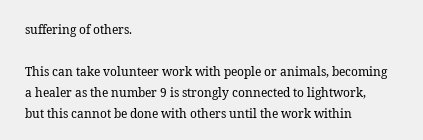suffering of others.

This can take volunteer work with people or animals, becoming a healer as the number 9 is strongly connected to lightwork, but this cannot be done with others until the work within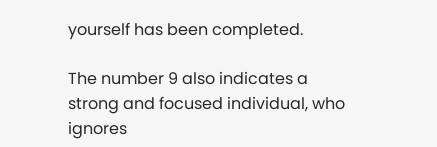yourself has been completed.

The number 9 also indicates a strong and focused individual, who ignores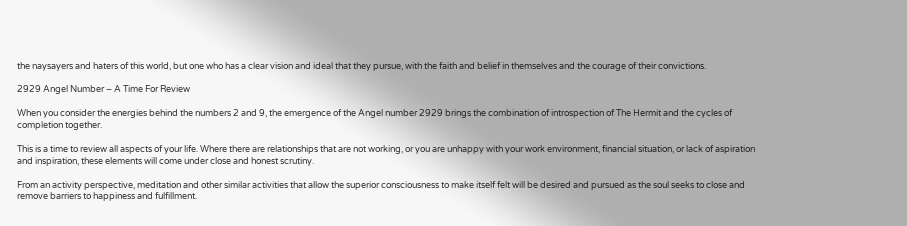the naysayers and haters of this world, but one who has a clear vision and ideal that they pursue, with the faith and belief in themselves and the courage of their convictions.

2929 Angel Number – A Time For Review

When you consider the energies behind the numbers 2 and 9, the emergence of the Angel number 2929 brings the combination of introspection of The Hermit and the cycles of completion together.

This is a time to review all aspects of your life. Where there are relationships that are not working, or you are unhappy with your work environment, financial situation, or lack of aspiration and inspiration, these elements will come under close and honest scrutiny.

From an activity perspective, meditation and other similar activities that allow the superior consciousness to make itself felt will be desired and pursued as the soul seeks to close and remove barriers to happiness and fulfillment.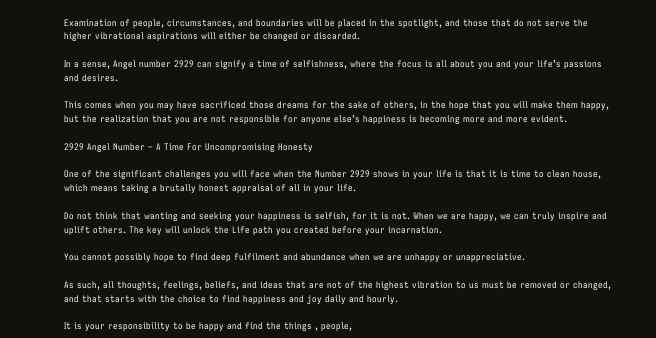Examination of people, circumstances, and boundaries will be placed in the spotlight, and those that do not serve the higher vibrational aspirations will either be changed or discarded.

In a sense, Angel number 2929 can signify a time of selfishness, where the focus is all about you and your life’s passions and desires.

This comes when you may have sacrificed those dreams for the sake of others, in the hope that you will make them happy, but the realization that you are not responsible for anyone else’s happiness is becoming more and more evident.

2929 Angel Number – A Time For Uncompromising Honesty

One of the significant challenges you will face when the Number 2929 shows in your life is that it is time to clean house, which means taking a brutally honest appraisal of all in your life.

Do not think that wanting and seeking your happiness is selfish, for it is not. When we are happy, we can truly inspire and uplift others. The key will unlock the Life path you created before your incarnation.

You cannot possibly hope to find deep fulfilment and abundance when we are unhappy or unappreciative.

As such, all thoughts, feelings, beliefs, and ideas that are not of the highest vibration to us must be removed or changed, and that starts with the choice to find happiness and joy daily and hourly.

It is your responsibility to be happy and find the things , people,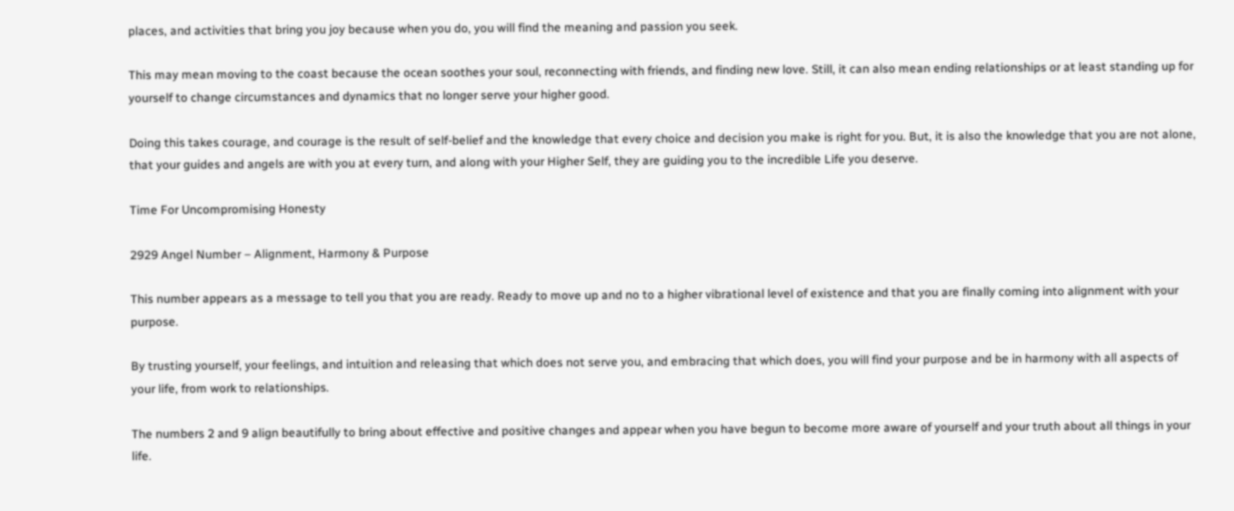places, and activities that bring you joy because when you do, you will find the meaning and passion you seek.

This may mean moving to the coast because the ocean soothes your soul, reconnecting with friends, and finding new love. Still, it can also mean ending relationships or at least standing up for yourself to change circumstances and dynamics that no longer serve your higher good.

Doing this takes courage, and courage is the result of self-belief and the knowledge that every choice and decision you make is right for you. But, it is also the knowledge that you are not alone, that your guides and angels are with you at every turn, and along with your Higher Self, they are guiding you to the incredible Life you deserve.

Time For Uncompromising Honesty

2929 Angel Number – Alignment, Harmony & Purpose

This number appears as a message to tell you that you are ready. Ready to move up and no to a higher vibrational level of existence and that you are finally coming into alignment with your purpose.

By trusting yourself, your feelings, and intuition and releasing that which does not serve you, and embracing that which does, you will find your purpose and be in harmony with all aspects of your life, from work to relationships.

The numbers 2 and 9 align beautifully to bring about effective and positive changes and appear when you have begun to become more aware of yourself and your truth about all things in your life.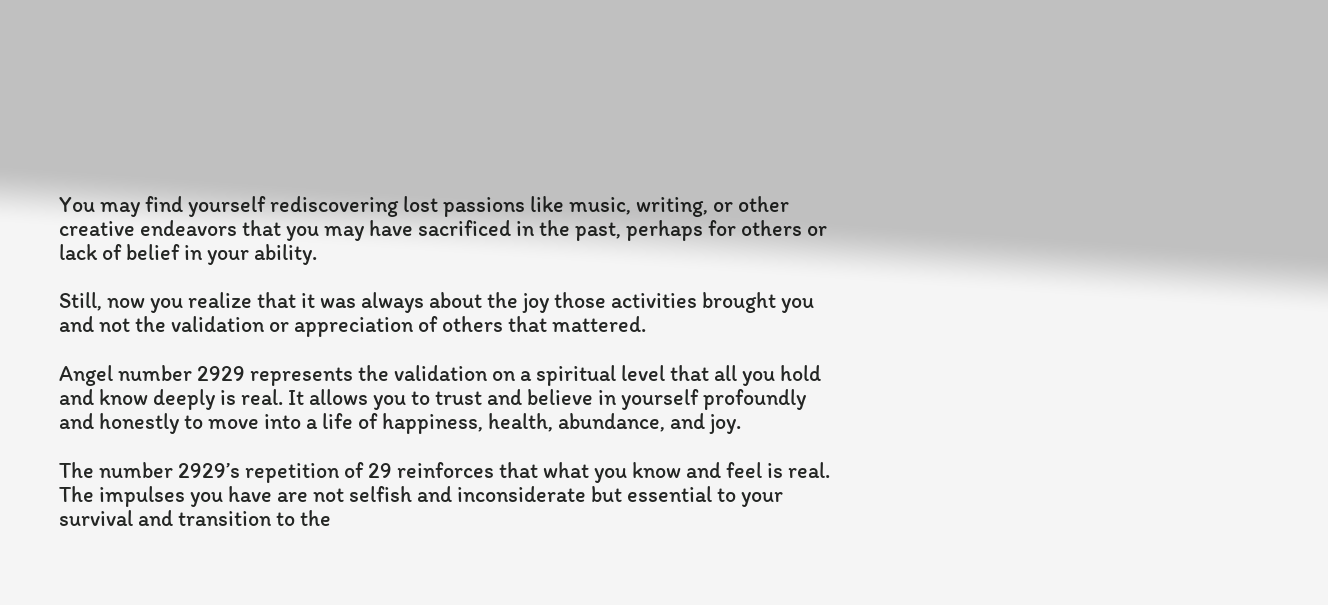You may find yourself rediscovering lost passions like music, writing, or other creative endeavors that you may have sacrificed in the past, perhaps for others or lack of belief in your ability.

Still, now you realize that it was always about the joy those activities brought you and not the validation or appreciation of others that mattered.

Angel number 2929 represents the validation on a spiritual level that all you hold and know deeply is real. It allows you to trust and believe in yourself profoundly and honestly to move into a life of happiness, health, abundance, and joy.

The number 2929’s repetition of 29 reinforces that what you know and feel is real. The impulses you have are not selfish and inconsiderate but essential to your survival and transition to the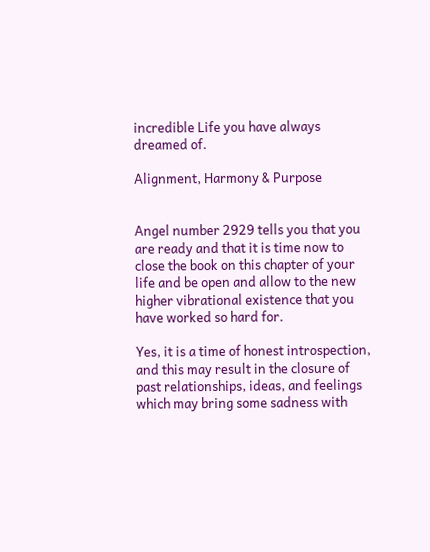incredible Life you have always dreamed of.

Alignment, Harmony & Purpose


Angel number 2929 tells you that you are ready and that it is time now to close the book on this chapter of your life and be open and allow to the new higher vibrational existence that you have worked so hard for.

Yes, it is a time of honest introspection, and this may result in the closure of past relationships, ideas, and feelings which may bring some sadness with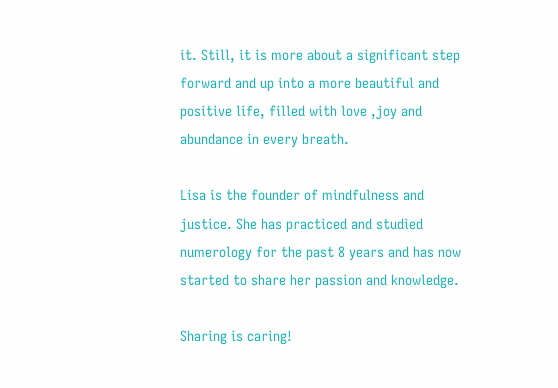it. Still, it is more about a significant step forward and up into a more beautiful and positive life, filled with love ,joy and abundance in every breath.

Lisa is the founder of mindfulness and justice. She has practiced and studied numerology for the past 8 years and has now started to share her passion and knowledge.

Sharing is caring!